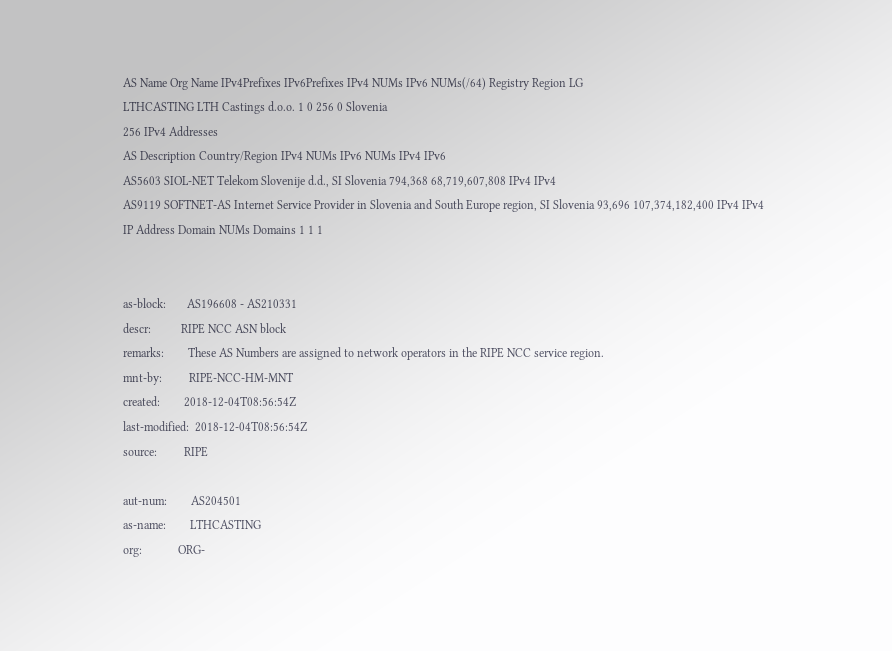AS Name Org Name IPv4Prefixes IPv6Prefixes IPv4 NUMs IPv6 NUMs(/64) Registry Region LG
LTHCASTING LTH Castings d.o.o. 1 0 256 0 Slovenia
256 IPv4 Addresses
AS Description Country/Region IPv4 NUMs IPv6 NUMs IPv4 IPv6
AS5603 SIOL-NET Telekom Slovenije d.d., SI Slovenia 794,368 68,719,607,808 IPv4 IPv4
AS9119 SOFTNET-AS Internet Service Provider in Slovenia and South Europe region, SI Slovenia 93,696 107,374,182,400 IPv4 IPv4
IP Address Domain NUMs Domains 1 1 1


as-block:       AS196608 - AS210331
descr:          RIPE NCC ASN block
remarks:        These AS Numbers are assigned to network operators in the RIPE NCC service region.
mnt-by:         RIPE-NCC-HM-MNT
created:        2018-12-04T08:56:54Z
last-modified:  2018-12-04T08:56:54Z
source:         RIPE

aut-num:        AS204501
as-name:        LTHCASTING
org:            ORG-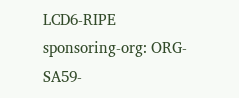LCD6-RIPE
sponsoring-org: ORG-SA59-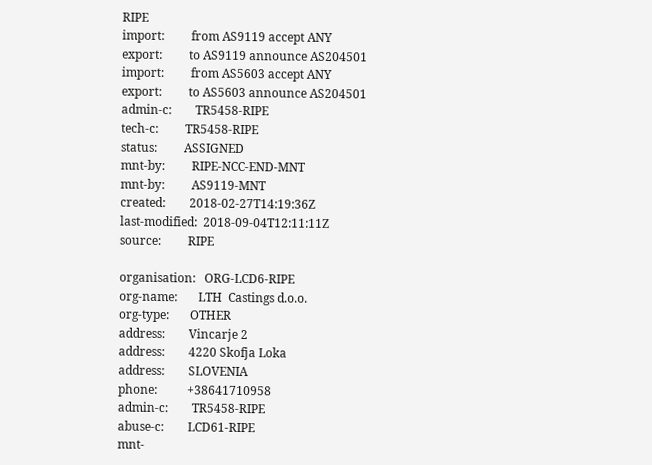RIPE
import:         from AS9119 accept ANY
export:         to AS9119 announce AS204501
import:         from AS5603 accept ANY
export:         to AS5603 announce AS204501
admin-c:        TR5458-RIPE
tech-c:         TR5458-RIPE
status:         ASSIGNED
mnt-by:         RIPE-NCC-END-MNT
mnt-by:         AS9119-MNT
created:        2018-02-27T14:19:36Z
last-modified:  2018-09-04T12:11:11Z
source:         RIPE

organisation:   ORG-LCD6-RIPE
org-name:       LTH  Castings d.o.o.
org-type:       OTHER
address:        Vincarje 2
address:        4220 Skofja Loka
address:        SLOVENIA
phone:          +38641710958
admin-c:        TR5458-RIPE
abuse-c:        LCD61-RIPE
mnt-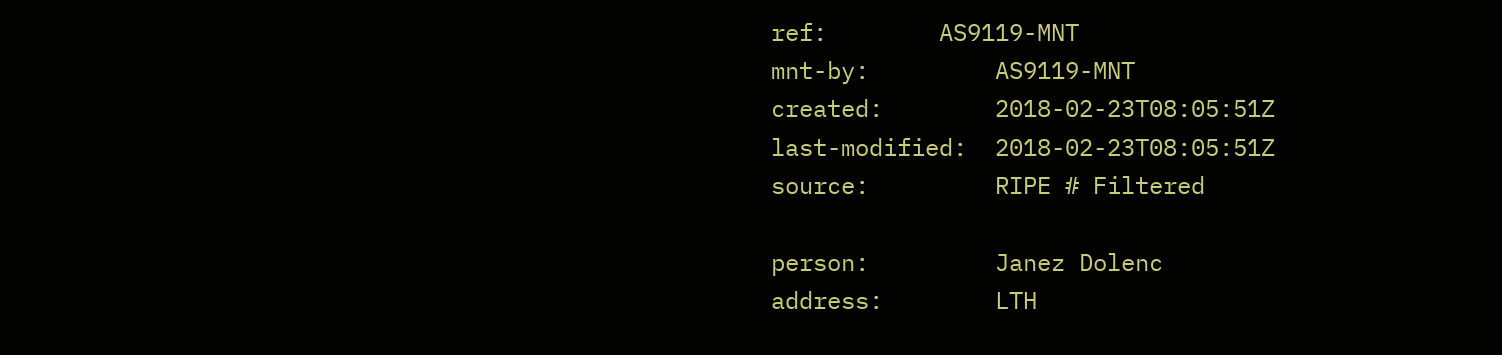ref:        AS9119-MNT
mnt-by:         AS9119-MNT
created:        2018-02-23T08:05:51Z
last-modified:  2018-02-23T08:05:51Z
source:         RIPE # Filtered

person:         Janez Dolenc
address:        LTH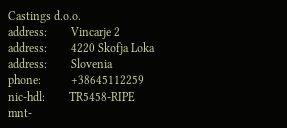Castings d.o.o.
address:        Vincarje 2
address:        4220 Skofja Loka
address:        Slovenia
phone:          +38645112259
nic-hdl:        TR5458-RIPE
mnt-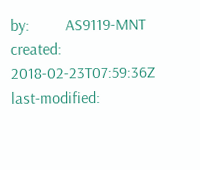by:         AS9119-MNT
created:        2018-02-23T07:59:36Z
last-modified: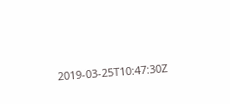2019-03-25T10:47:30Z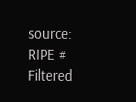source:         RIPE # Filtered